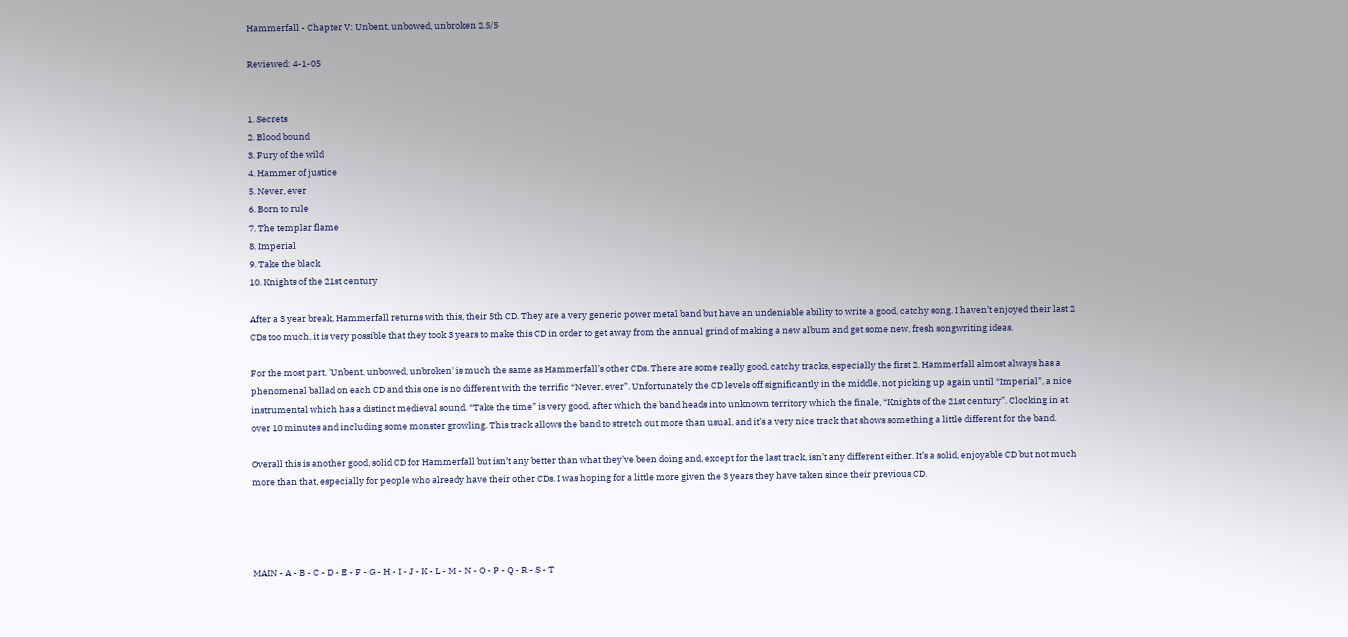Hammerfall - Chapter V: Unbent, unbowed, unbroken 2.5/5

Reviewed: 4-1-05


1. Secrets
2. Blood bound
3. Fury of the wild
4. Hammer of justice
5. Never, ever
6. Born to rule
7. The templar flame
8. Imperial
9. Take the black
10. Knights of the 21st century

After a 3 year break, Hammerfall returns with this, their 5th CD. They are a very generic power metal band but have an undeniable ability to write a good, catchy song. I haven’t enjoyed their last 2 CDs too much, it is very possible that they took 3 years to make this CD in order to get away from the annual grind of making a new album and get some new, fresh songwriting ideas.

For the most part, 'Unbent, unbowed, unbroken' is much the same as Hammerfall’s other CDs. There are some really good, catchy tracks, especially the first 2. Hammerfall almost always has a phenomenal ballad on each CD and this one is no different with the terrific “Never, ever”. Unfortunately the CD levels off significantly in the middle, not picking up again until “Imperial”, a nice instrumental which has a distinct medieval sound. “Take the time” is very good, after which the band heads into unknown territory which the finale, “Knights of the 21st century”. Clocking in at over 10 minutes and including some monster growling. This track allows the band to stretch out more than usual, and it’s a very nice track that shows something a little different for the band.

Overall this is another good, solid CD for Hammerfall but isn’t any better than what they’ve been doing and, except for the last track, isn’t any different either. It’s a solid, enjoyable CD but not much more than that, especially for people who already have their other CDs. I was hoping for a little more given the 3 years they have taken since their previous CD.




MAIN - A - B - C - D - E - F - G - H - I - J - K - L - M - N - O - P - Q - R - S - T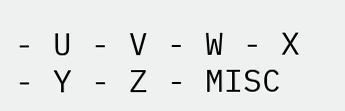- U - V - W - X - Y - Z - MISC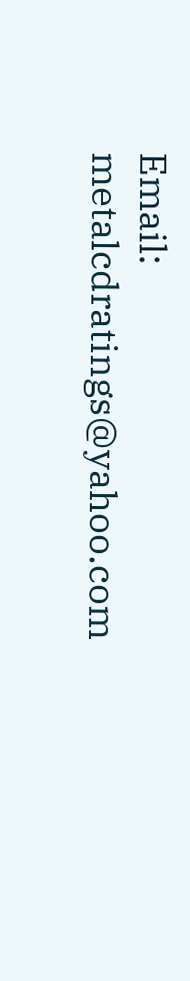Email: metalcdratings@yahoo.com